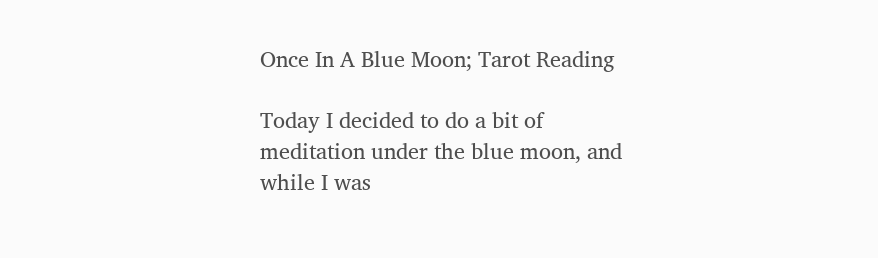Once In A Blue Moon; Tarot Reading

Today I decided to do a bit of meditation under the blue moon, and while I was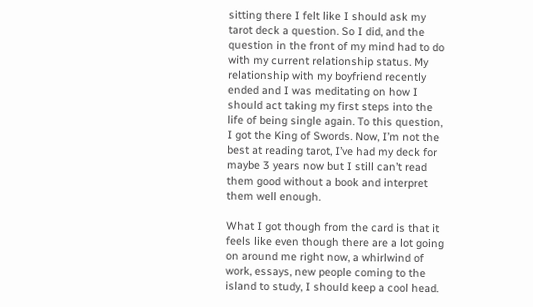sitting there I felt like I should ask my tarot deck a question. So I did, and the question in the front of my mind had to do with my current relationship status. My relationship with my boyfriend recently ended and I was meditating on how I should act taking my first steps into the life of being single again. To this question, I got the King of Swords. Now, I’m not the best at reading tarot, I’ve had my deck for maybe 3 years now but I still can’t read them good without a book and interpret them well enough.

What I got though from the card is that it feels like even though there are a lot going on around me right now, a whirlwind of work, essays, new people coming to the island to study, I should keep a cool head.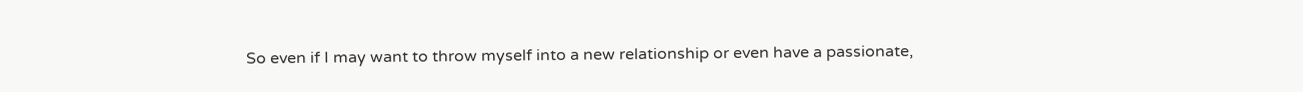So even if I may want to throw myself into a new relationship or even have a passionate,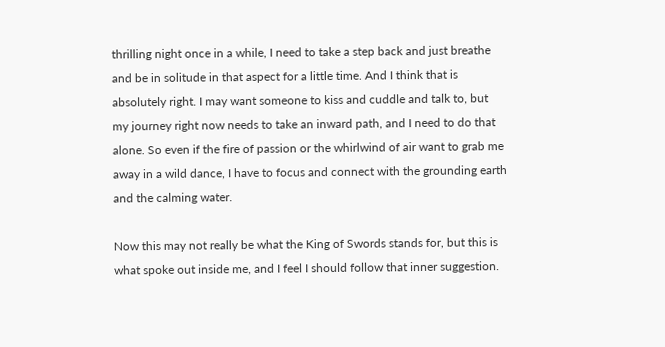thrilling night once in a while, I need to take a step back and just breathe and be in solitude in that aspect for a little time. And I think that is absolutely right. I may want someone to kiss and cuddle and talk to, but my journey right now needs to take an inward path, and I need to do that alone. So even if the fire of passion or the whirlwind of air want to grab me away in a wild dance, I have to focus and connect with the grounding earth and the calming water.

Now this may not really be what the King of Swords stands for, but this is what spoke out inside me, and I feel I should follow that inner suggestion.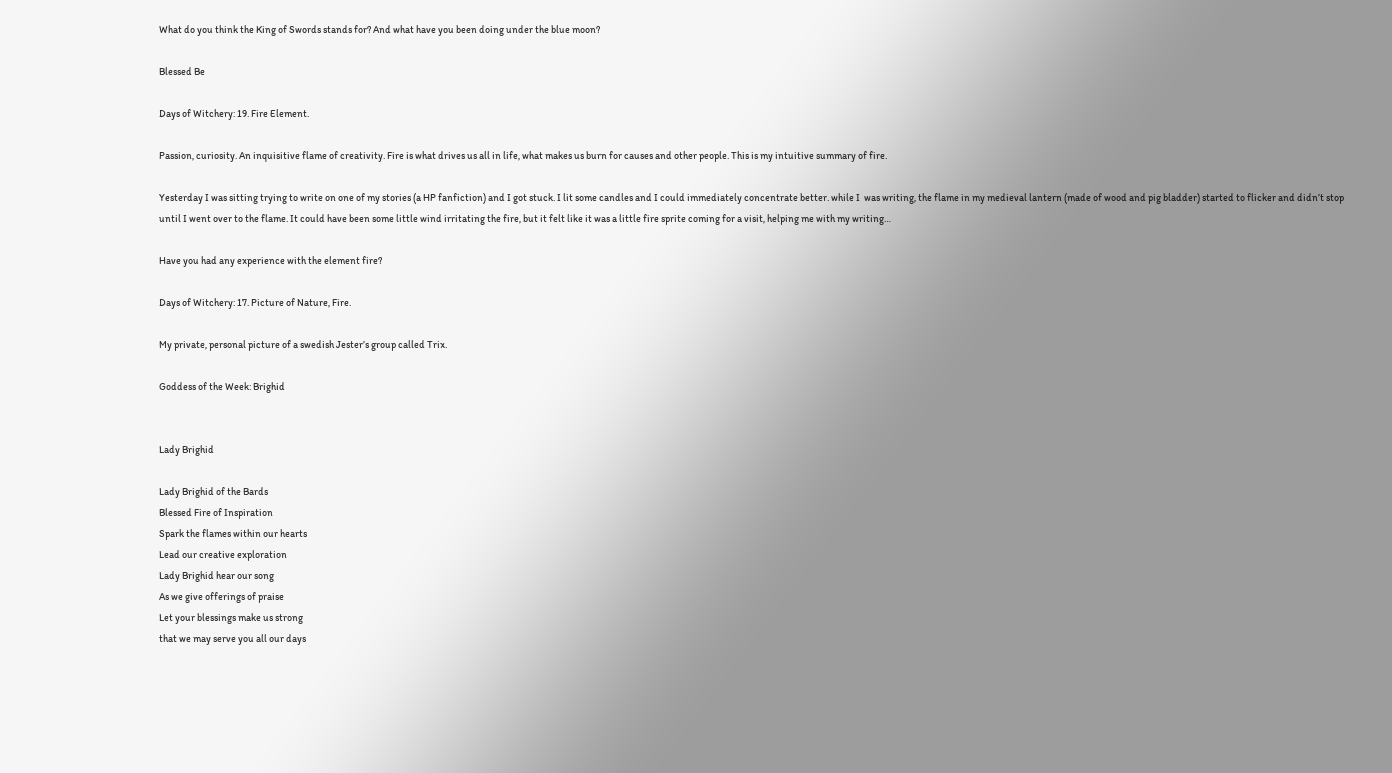What do you think the King of Swords stands for? And what have you been doing under the blue moon?

Blessed Be

Days of Witchery: 19. Fire Element.

Passion, curiosity. An inquisitive flame of creativity. Fire is what drives us all in life, what makes us burn for causes and other people. This is my intuitive summary of fire.

Yesterday I was sitting trying to write on one of my stories (a HP fanfiction) and I got stuck. I lit some candles and I could immediately concentrate better. while I  was writing, the flame in my medieval lantern (made of wood and pig bladder) started to flicker and didn’t stop until I went over to the flame. It could have been some little wind irritating the fire, but it felt like it was a little fire sprite coming for a visit, helping me with my writing…

Have you had any experience with the element fire?

Days of Witchery: 17. Picture of Nature, Fire.

My private, personal picture of a swedish Jester’s group called Trix.

Goddess of the Week: Brighid


Lady Brighid

Lady Brighid of the Bards
Blessed Fire of Inspiration
Spark the flames within our hearts
Lead our creative exploration
Lady Brighid hear our song
As we give offerings of praise
Let your blessings make us strong
that we may serve you all our days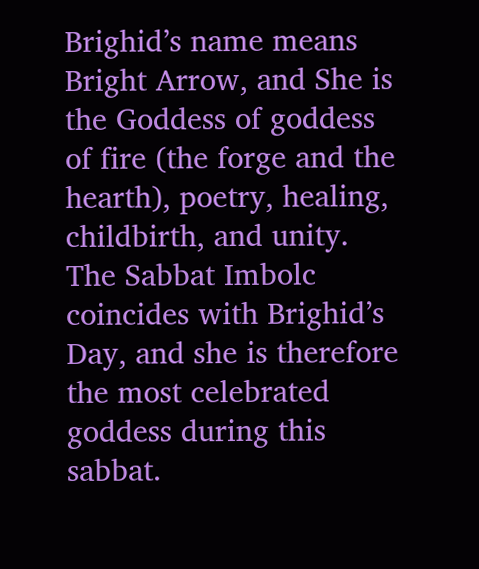Brighid’s name means Bright Arrow, and She is the Goddess of goddess of fire (the forge and the hearth), poetry, healing, childbirth, and unity. The Sabbat Imbolc coincides with Brighid’s Day, and she is therefore the most celebrated goddess during this sabbat.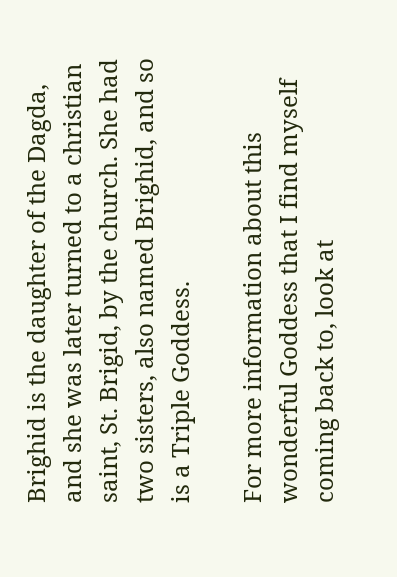Brighid is the daughter of the Dagda, and she was later turned to a christian saint, St. Brigid, by the church. She had two sisters, also named Brighid, and so is a Triple Goddess.

For more information about this wonderful Goddess that I find myself coming back to, look at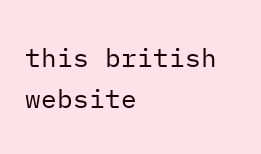this british website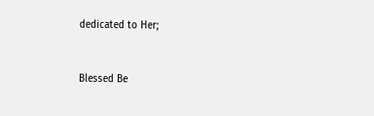dedicated to Her;


Blessed Be